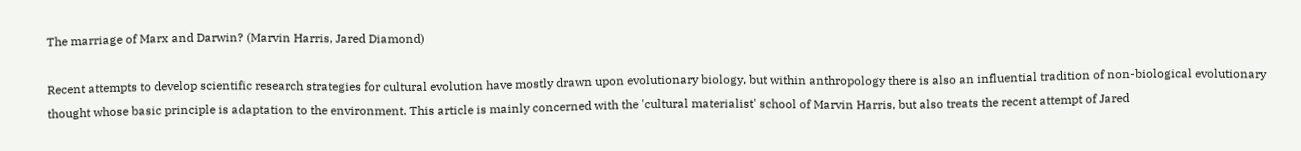The marriage of Marx and Darwin? (Marvin Harris, Jared Diamond)

Recent attempts to develop scientific research strategies for cultural evolution have mostly drawn upon evolutionary biology, but within anthropology there is also an influential tradition of non-biological evolutionary thought whose basic principle is adaptation to the environment. This article is mainly concerned with the 'cultural materialist' school of Marvin Harris, but also treats the recent attempt of Jared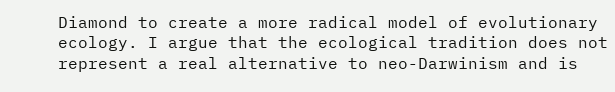Diamond to create a more radical model of evolutionary ecology. I argue that the ecological tradition does not represent a real alternative to neo-Darwinism and is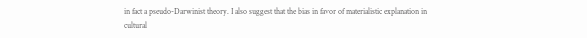in fact a pseudo-Darwinist theory. I also suggest that the bias in favor of materialistic explanation in cultural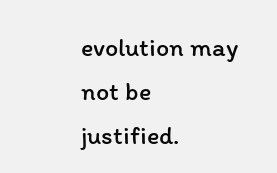evolution may not be justified.